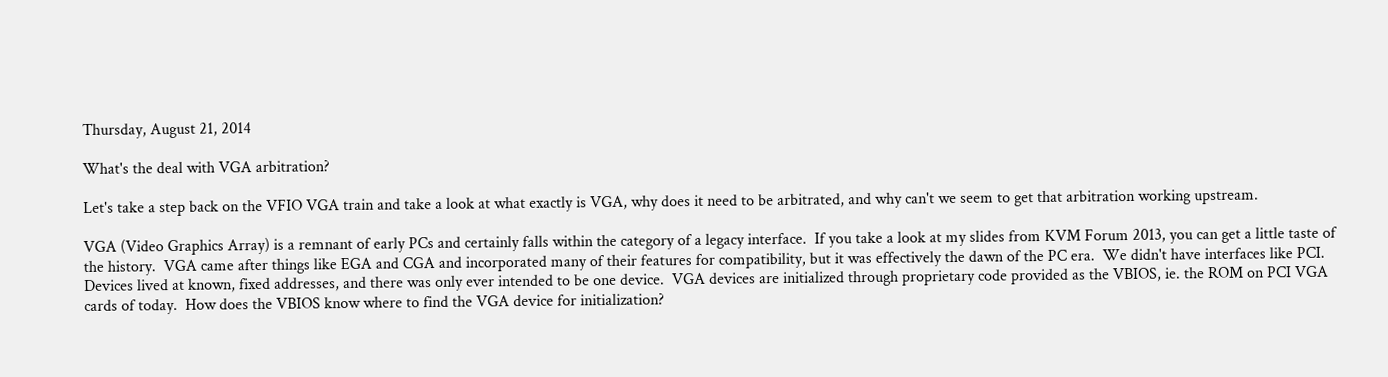Thursday, August 21, 2014

What's the deal with VGA arbitration?

Let's take a step back on the VFIO VGA train and take a look at what exactly is VGA, why does it need to be arbitrated, and why can't we seem to get that arbitration working upstream.

VGA (Video Graphics Array) is a remnant of early PCs and certainly falls within the category of a legacy interface.  If you take a look at my slides from KVM Forum 2013, you can get a little taste of the history.  VGA came after things like EGA and CGA and incorporated many of their features for compatibility, but it was effectively the dawn of the PC era.  We didn't have interfaces like PCI.  Devices lived at known, fixed addresses, and there was only ever intended to be one device.  VGA devices are initialized through proprietary code provided as the VBIOS, ie. the ROM on PCI VGA cards of today.  How does the VBIOS know where to find the VGA device for initialization?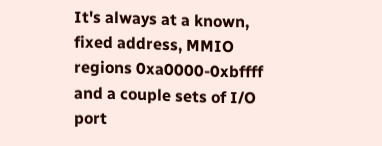It's always at a known, fixed address, MMIO regions 0xa0000-0xbffff and a couple sets of I/O port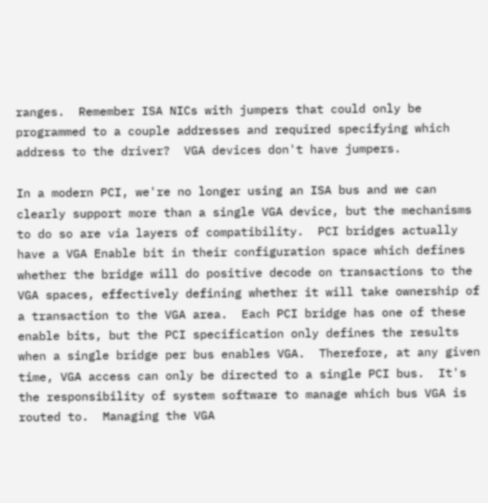ranges.  Remember ISA NICs with jumpers that could only be programmed to a couple addresses and required specifying which address to the driver?  VGA devices don't have jumpers.

In a modern PCI, we're no longer using an ISA bus and we can clearly support more than a single VGA device, but the mechanisms to do so are via layers of compatibility.  PCI bridges actually have a VGA Enable bit in their configuration space which defines whether the bridge will do positive decode on transactions to the VGA spaces, effectively defining whether it will take ownership of a transaction to the VGA area.  Each PCI bridge has one of these enable bits, but the PCI specification only defines the results when a single bridge per bus enables VGA.  Therefore, at any given time, VGA access can only be directed to a single PCI bus.  It's the responsibility of system software to manage which bus VGA is routed to.  Managing the VGA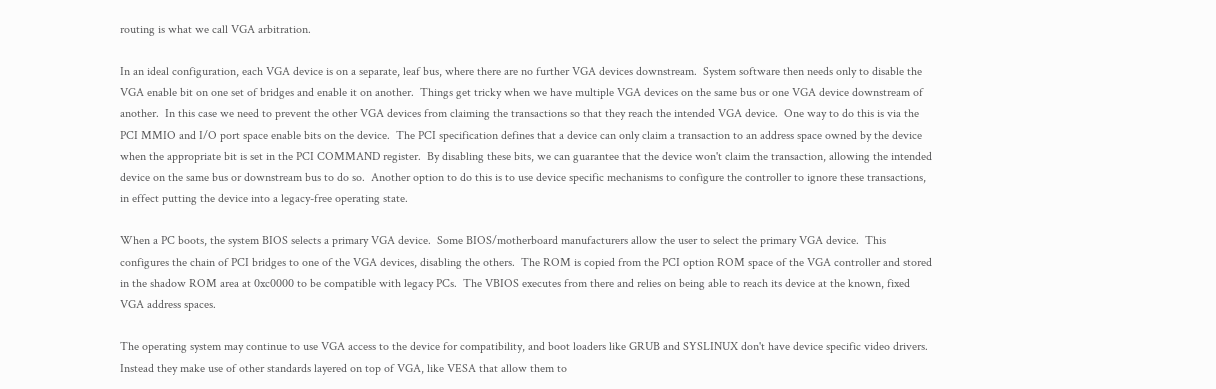routing is what we call VGA arbitration.

In an ideal configuration, each VGA device is on a separate, leaf bus, where there are no further VGA devices downstream.  System software then needs only to disable the VGA enable bit on one set of bridges and enable it on another.  Things get tricky when we have multiple VGA devices on the same bus or one VGA device downstream of another.  In this case we need to prevent the other VGA devices from claiming the transactions so that they reach the intended VGA device.  One way to do this is via the PCI MMIO and I/O port space enable bits on the device.  The PCI specification defines that a device can only claim a transaction to an address space owned by the device when the appropriate bit is set in the PCI COMMAND register.  By disabling these bits, we can guarantee that the device won't claim the transaction, allowing the intended device on the same bus or downstream bus to do so.  Another option to do this is to use device specific mechanisms to configure the controller to ignore these transactions, in effect putting the device into a legacy-free operating state.

When a PC boots, the system BIOS selects a primary VGA device.  Some BIOS/motherboard manufacturers allow the user to select the primary VGA device.  This configures the chain of PCI bridges to one of the VGA devices, disabling the others.  The ROM is copied from the PCI option ROM space of the VGA controller and stored in the shadow ROM area at 0xc0000 to be compatible with legacy PCs.  The VBIOS executes from there and relies on being able to reach its device at the known, fixed VGA address spaces.

The operating system may continue to use VGA access to the device for compatibility, and boot loaders like GRUB and SYSLINUX don't have device specific video drivers.  Instead they make use of other standards layered on top of VGA, like VESA that allow them to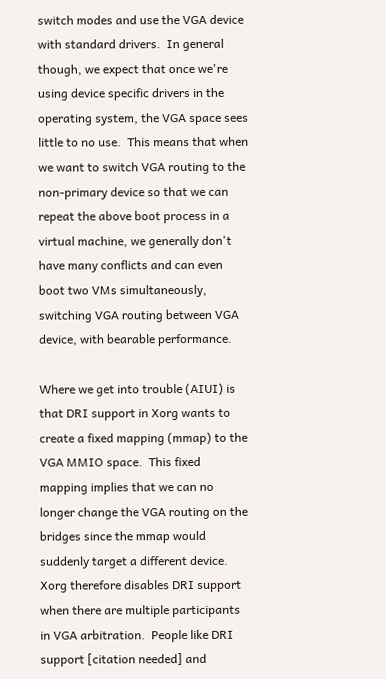switch modes and use the VGA device with standard drivers.  In general though, we expect that once we're using device specific drivers in the operating system, the VGA space sees little to no use.  This means that when we want to switch VGA routing to the non-primary device so that we can repeat the above boot process in a virtual machine, we generally don't have many conflicts and can even boot two VMs simultaneously, switching VGA routing between VGA device, with bearable performance.

Where we get into trouble (AIUI) is that DRI support in Xorg wants to create a fixed mapping (mmap) to the VGA MMIO space.  This fixed mapping implies that we can no longer change the VGA routing on the bridges since the mmap would suddenly target a different device.  Xorg therefore disables DRI support when there are multiple participants in VGA arbitration.  People like DRI support [citation needed] and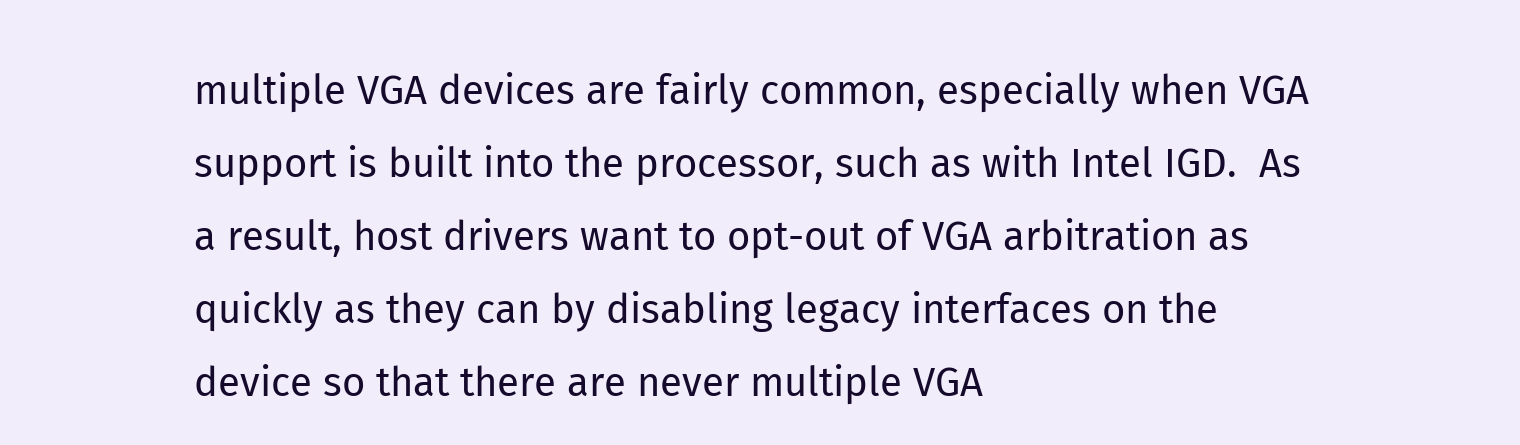multiple VGA devices are fairly common, especially when VGA support is built into the processor, such as with Intel IGD.  As a result, host drivers want to opt-out of VGA arbitration as quickly as they can by disabling legacy interfaces on the device so that there are never multiple VGA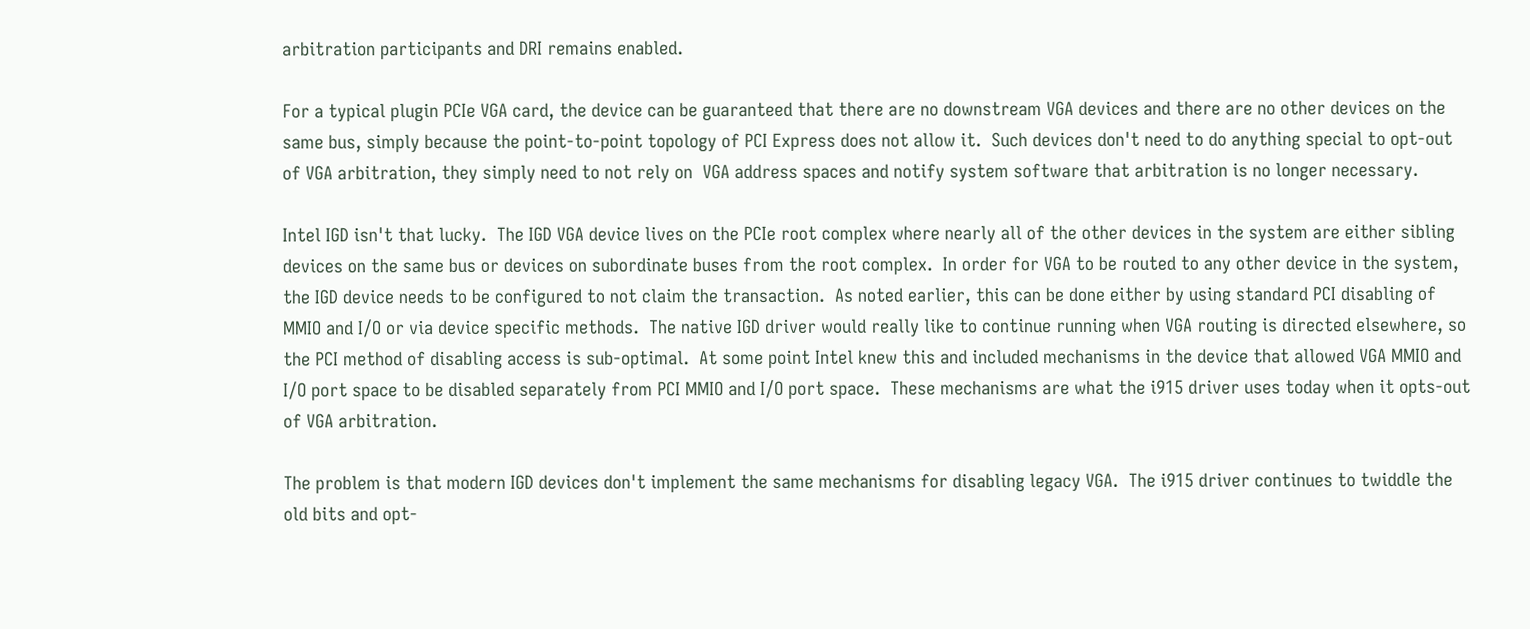arbitration participants and DRI remains enabled.

For a typical plugin PCIe VGA card, the device can be guaranteed that there are no downstream VGA devices and there are no other devices on the same bus, simply because the point-to-point topology of PCI Express does not allow it.  Such devices don't need to do anything special to opt-out of VGA arbitration, they simply need to not rely on  VGA address spaces and notify system software that arbitration is no longer necessary.

Intel IGD isn't that lucky.  The IGD VGA device lives on the PCIe root complex where nearly all of the other devices in the system are either sibling devices on the same bus or devices on subordinate buses from the root complex.  In order for VGA to be routed to any other device in the system, the IGD device needs to be configured to not claim the transaction.  As noted earlier, this can be done either by using standard PCI disabling of MMIO and I/O or via device specific methods.  The native IGD driver would really like to continue running when VGA routing is directed elsewhere, so the PCI method of disabling access is sub-optimal.  At some point Intel knew this and included mechanisms in the device that allowed VGA MMIO and I/O port space to be disabled separately from PCI MMIO and I/O port space.  These mechanisms are what the i915 driver uses today when it opts-out of VGA arbitration.

The problem is that modern IGD devices don't implement the same mechanisms for disabling legacy VGA.  The i915 driver continues to twiddle the old bits and opt-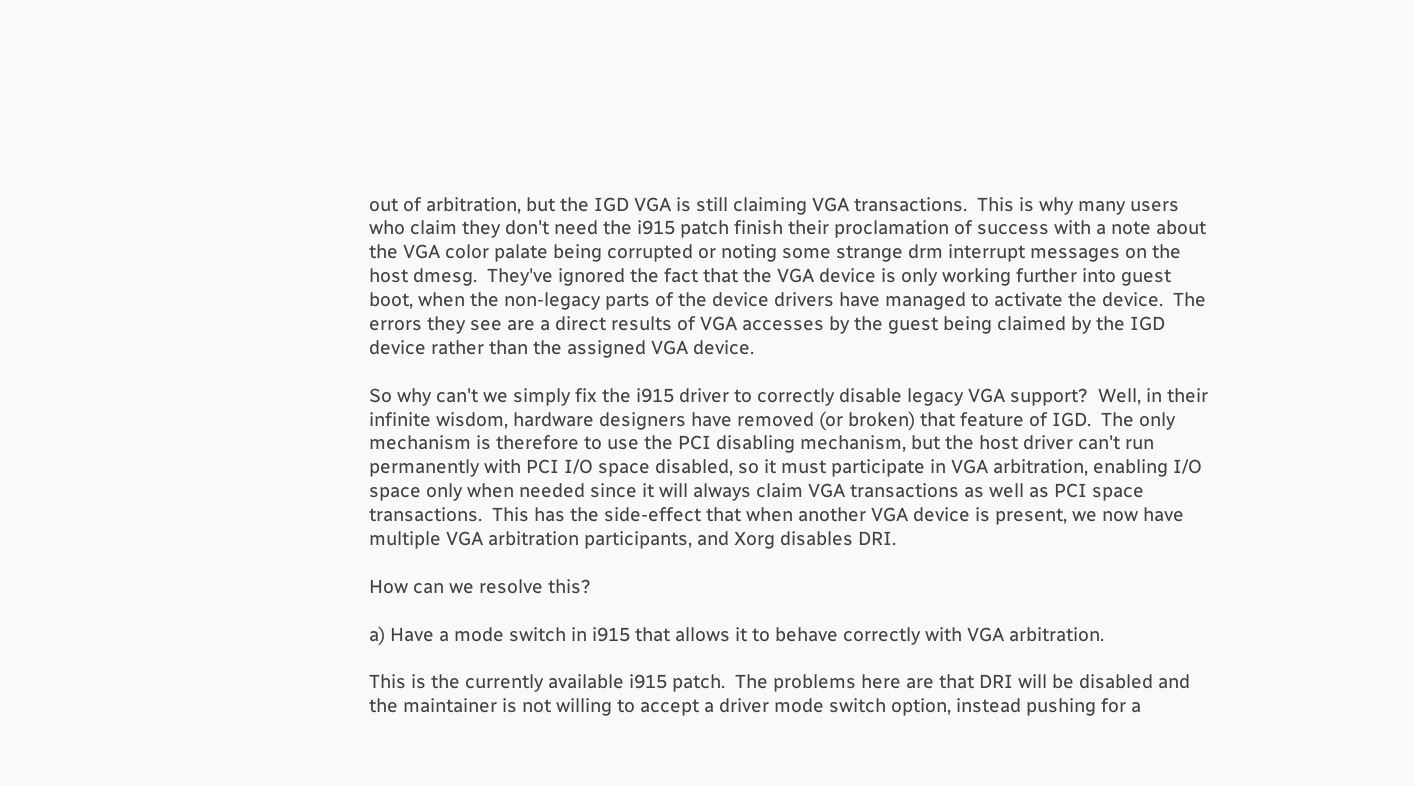out of arbitration, but the IGD VGA is still claiming VGA transactions.  This is why many users who claim they don't need the i915 patch finish their proclamation of success with a note about the VGA color palate being corrupted or noting some strange drm interrupt messages on the host dmesg.  They've ignored the fact that the VGA device is only working further into guest boot, when the non-legacy parts of the device drivers have managed to activate the device.  The errors they see are a direct results of VGA accesses by the guest being claimed by the IGD device rather than the assigned VGA device.

So why can't we simply fix the i915 driver to correctly disable legacy VGA support?  Well, in their infinite wisdom, hardware designers have removed (or broken) that feature of IGD.  The only mechanism is therefore to use the PCI disabling mechanism, but the host driver can't run permanently with PCI I/O space disabled, so it must participate in VGA arbitration, enabling I/O space only when needed since it will always claim VGA transactions as well as PCI space transactions.  This has the side-effect that when another VGA device is present, we now have multiple VGA arbitration participants, and Xorg disables DRI.

How can we resolve this?

a) Have a mode switch in i915 that allows it to behave correctly with VGA arbitration.

This is the currently available i915 patch.  The problems here are that DRI will be disabled and the maintainer is not willing to accept a driver mode switch option, instead pushing for a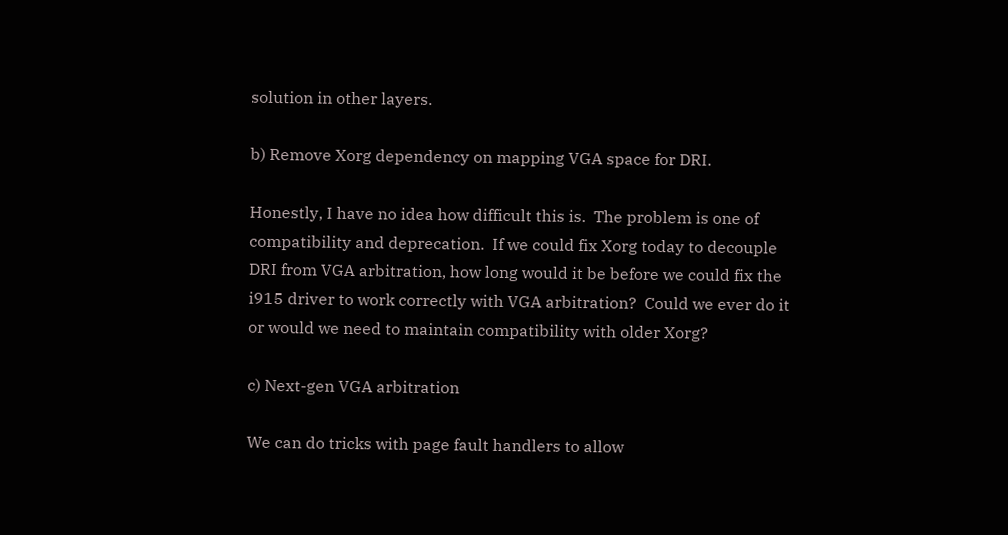solution in other layers.

b) Remove Xorg dependency on mapping VGA space for DRI.

Honestly, I have no idea how difficult this is.  The problem is one of compatibility and deprecation.  If we could fix Xorg today to decouple DRI from VGA arbitration, how long would it be before we could fix the i915 driver to work correctly with VGA arbitration?  Could we ever do it or would we need to maintain compatibility with older Xorg?

c) Next-gen VGA arbitration

We can do tricks with page fault handlers to allow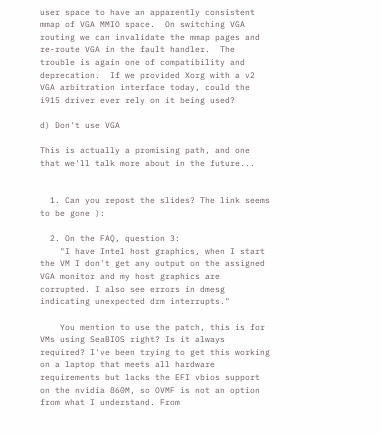user space to have an apparently consistent mmap of VGA MMIO space.  On switching VGA routing we can invalidate the mmap pages and re-route VGA in the fault handler.  The trouble is again one of compatibility and deprecation.  If we provided Xorg with a v2 VGA arbitration interface today, could the i915 driver ever rely on it being used?

d) Don't use VGA

This is actually a promising path, and one that we'll talk more about in the future...


  1. Can you repost the slides? The link seems to be gone ):

  2. On the FAQ, question 3:
    "I have Intel host graphics, when I start the VM I don't get any output on the assigned VGA monitor and my host graphics are corrupted. I also see errors in dmesg indicating unexpected drm interrupts."

    You mention to use the patch, this is for VMs using SeaBIOS right? Is it always required? I've been trying to get this working on a laptop that meets all hardware requirements but lacks the EFI vbios support on the nvidia 860M, so OVMF is not an option from what I understand. From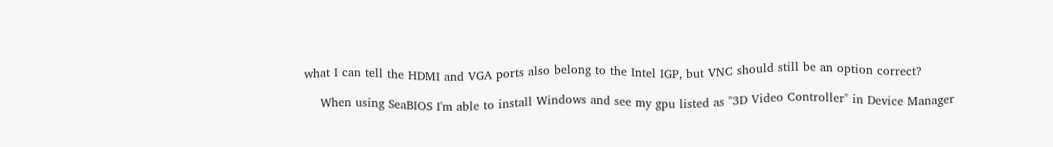what I can tell the HDMI and VGA ports also belong to the Intel IGP, but VNC should still be an option correct?

    When using SeaBIOS I'm able to install Windows and see my gpu listed as "3D Video Controller" in Device Manager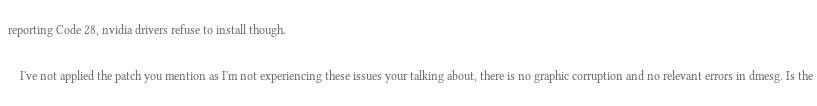reporting Code 28, nvidia drivers refuse to install though.

    I've not applied the patch you mention as I'm not experiencing these issues your talking about, there is no graphic corruption and no relevant errors in dmesg. Is the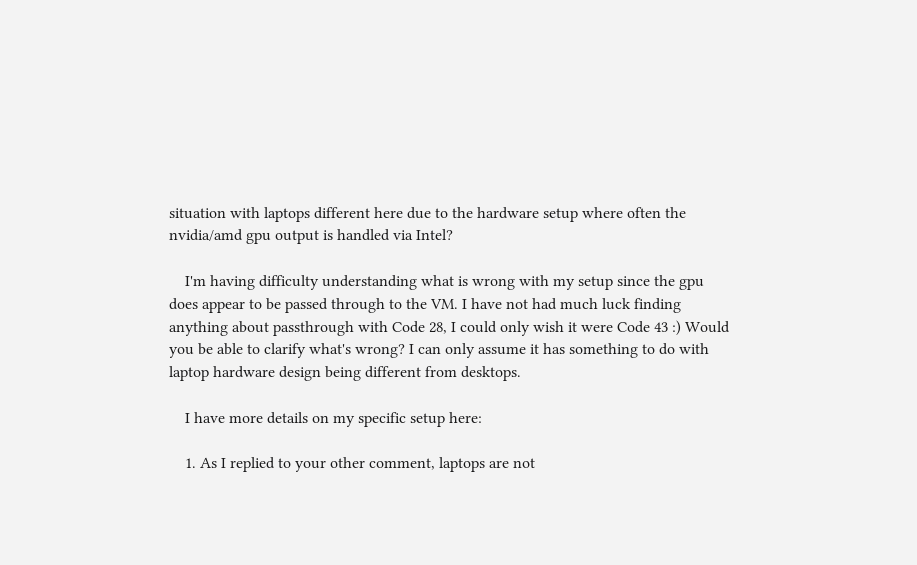situation with laptops different here due to the hardware setup where often the nvidia/amd gpu output is handled via Intel?

    I'm having difficulty understanding what is wrong with my setup since the gpu does appear to be passed through to the VM. I have not had much luck finding anything about passthrough with Code 28, I could only wish it were Code 43 :) Would you be able to clarify what's wrong? I can only assume it has something to do with laptop hardware design being different from desktops.

    I have more details on my specific setup here:

    1. As I replied to your other comment, laptops are not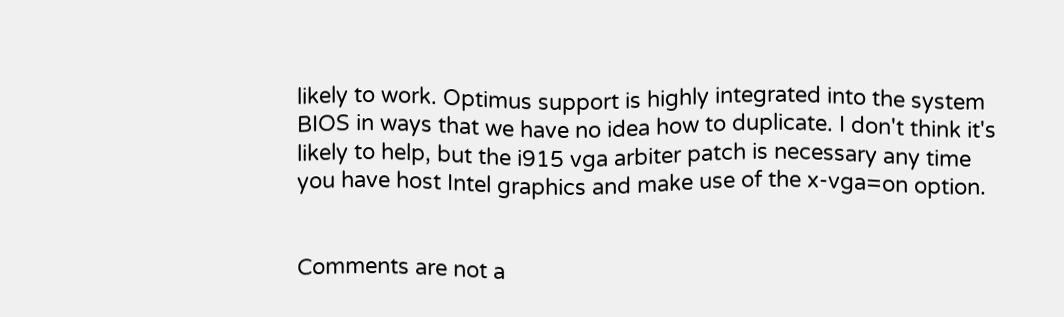likely to work. Optimus support is highly integrated into the system BIOS in ways that we have no idea how to duplicate. I don't think it's likely to help, but the i915 vga arbiter patch is necessary any time you have host Intel graphics and make use of the x-vga=on option.


Comments are not a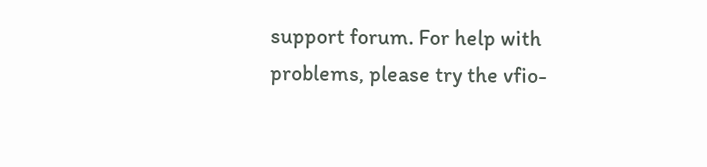support forum. For help with problems, please try the vfio-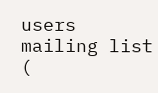users mailing list (